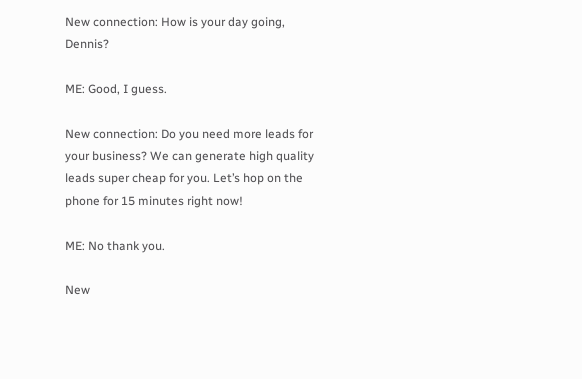New connection: How is your day going, Dennis?

ME: Good, I guess.

New connection: Do you need more leads for your business? We can generate high quality leads super cheap for you. Let’s hop on the phone for 15 minutes right now!

ME: No thank you.

New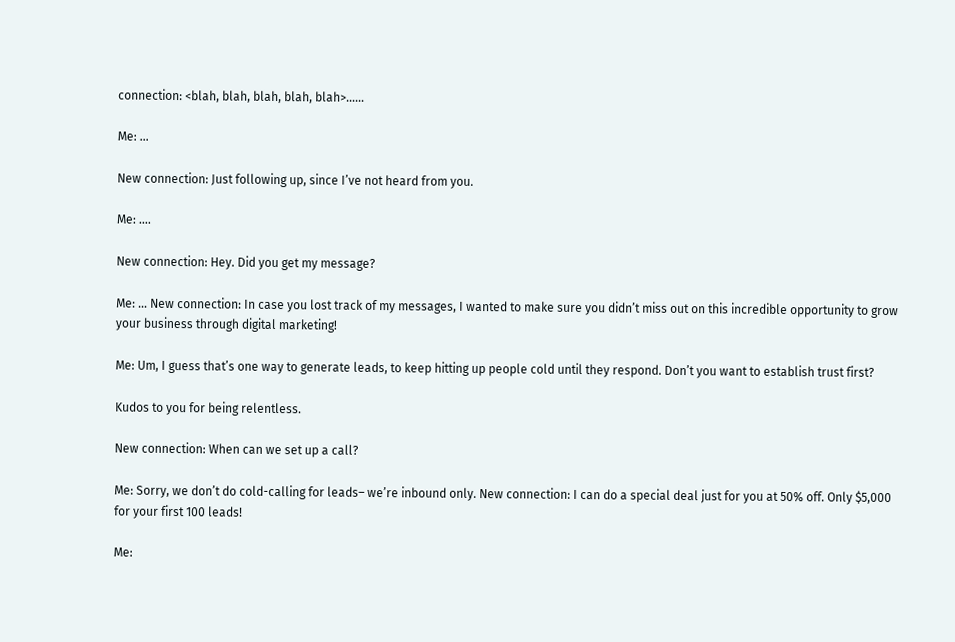connection: <blah, blah, blah, blah, blah>……

Me: …

New connection: Just following up, since I’ve not heard from you.

Me: ….

New connection: Hey. Did you get my message?

Me: … New connection: In case you lost track of my messages, I wanted to make sure you didn’t miss out on this incredible opportunity to grow your business through digital marketing!

Me: Um, I guess that’s one way to generate leads, to keep hitting up people cold until they respond. Don’t you want to establish trust first?

Kudos to you for being relentless.

New connection: When can we set up a call?

Me: Sorry, we don’t do cold-calling for leads– we’re inbound only. New connection: I can do a special deal just for you at 50% off. Only $5,000 for your first 100 leads!

Me: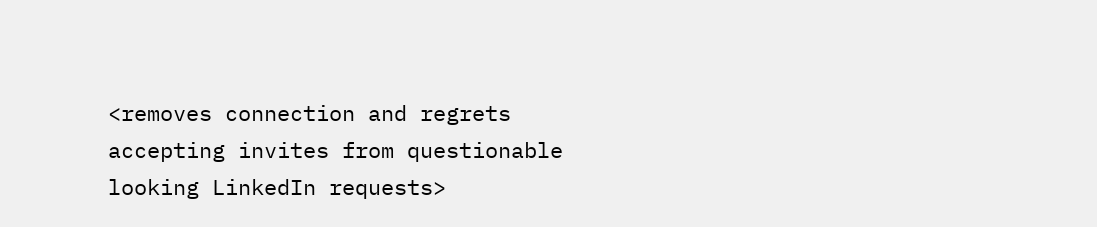<removes connection and regrets accepting invites from questionable looking LinkedIn requests>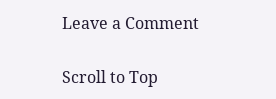Leave a Comment

Scroll to Top